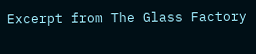Excerpt from The Glass Factory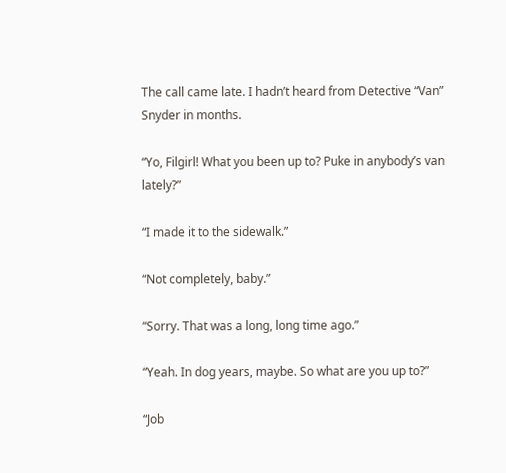The call came late. I hadn’t heard from Detective “Van” Snyder in months.

“Yo, Filgirl! What you been up to? Puke in anybody’s van lately?”

“I made it to the sidewalk.”

“Not completely, baby.”

“Sorry. That was a long, long time ago.”

“Yeah. In dog years, maybe. So what are you up to?”

“Job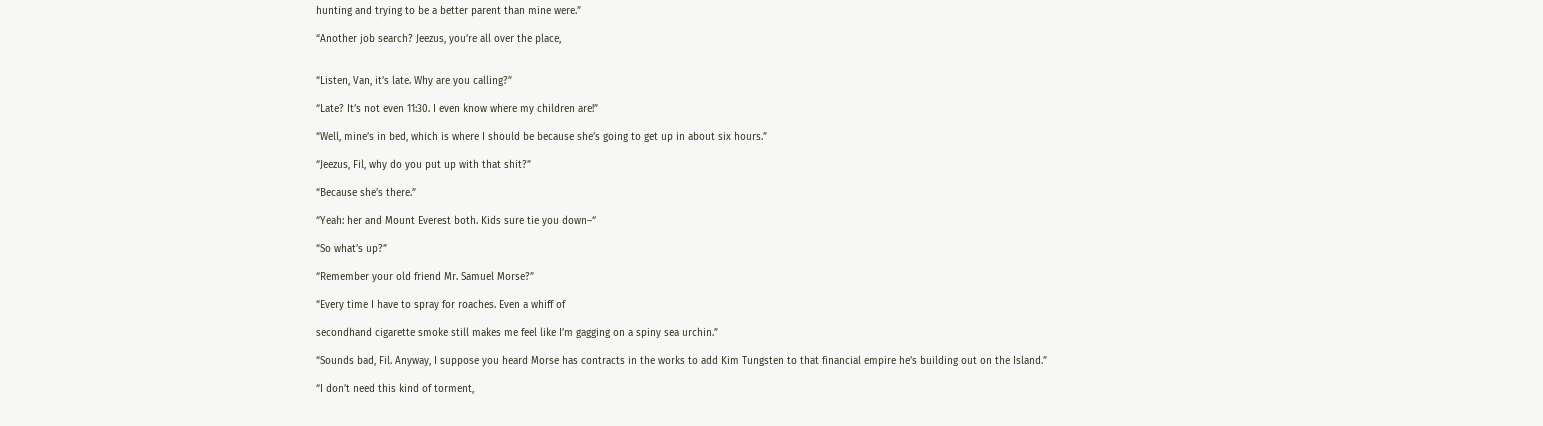hunting and trying to be a better parent than mine were.”

“Another job search? Jeezus, you’re all over the place,


“Listen, Van, it’s late. Why are you calling?”

“Late? It’s not even 11:30. I even know where my children are!”

“Well, mine’s in bed, which is where I should be because she’s going to get up in about six hours.”

“Jeezus, Fil, why do you put up with that shit?”

“Because she’s there.”

“Yeah: her and Mount Everest both. Kids sure tie you down–“

“So what’s up?”

“Remember your old friend Mr. Samuel Morse?”

“Every time I have to spray for roaches. Even a whiff of

secondhand cigarette smoke still makes me feel like I’m gagging on a spiny sea urchin.”

“Sounds bad, Fil. Anyway, I suppose you heard Morse has contracts in the works to add Kim Tungsten to that financial empire he’s building out on the Island.”

“I don’t need this kind of torment,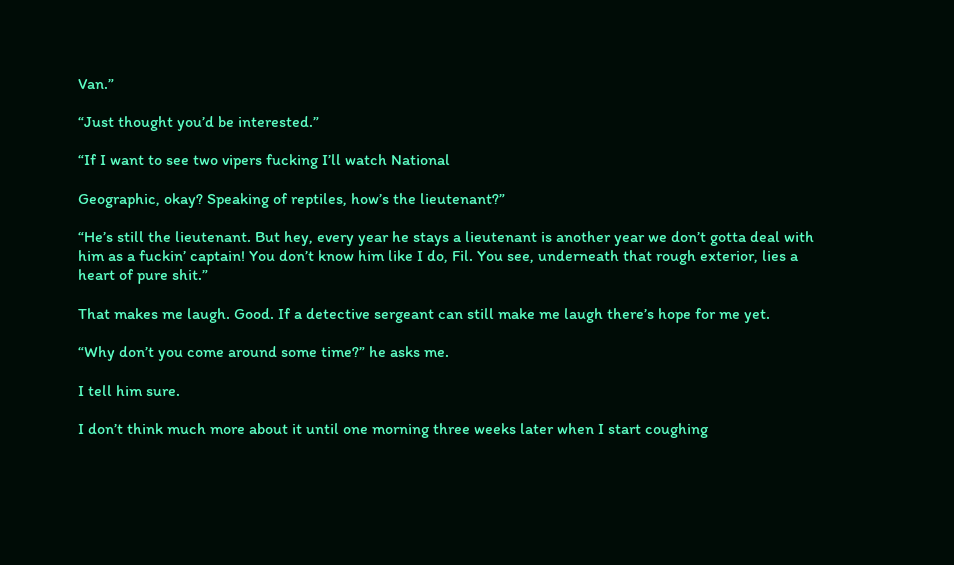Van.”

“Just thought you’d be interested.”

“If I want to see two vipers fucking I’ll watch National

Geographic, okay? Speaking of reptiles, how’s the lieutenant?”

“He’s still the lieutenant. But hey, every year he stays a lieutenant is another year we don’t gotta deal with him as a fuckin’ captain! You don’t know him like I do, Fil. You see, underneath that rough exterior, lies a heart of pure shit.”

That makes me laugh. Good. If a detective sergeant can still make me laugh there’s hope for me yet.

“Why don’t you come around some time?” he asks me.

I tell him sure.

I don’t think much more about it until one morning three weeks later when I start coughing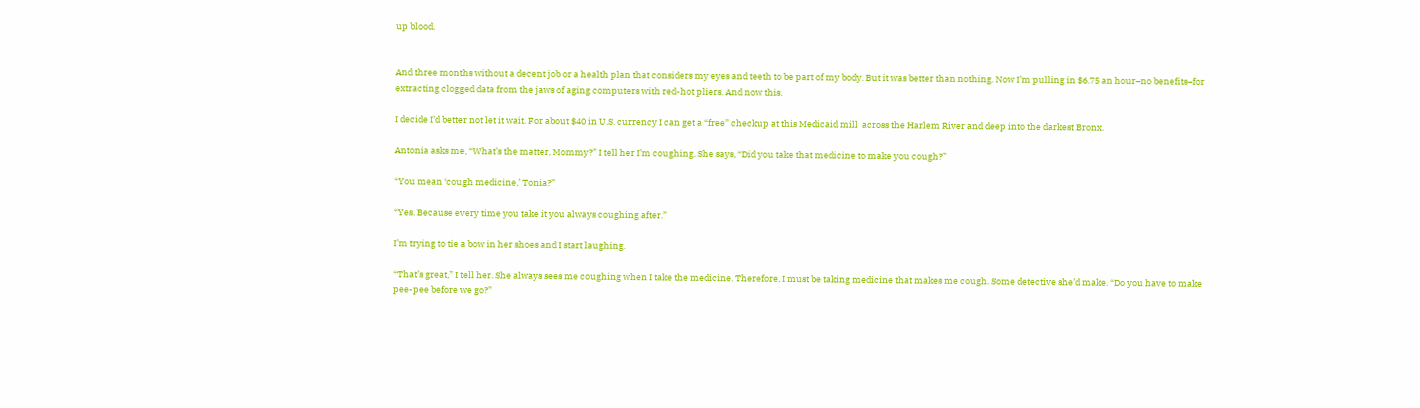up blood.


And three months without a decent job or a health plan that considers my eyes and teeth to be part of my body. But it was better than nothing. Now I’m pulling in $6.75 an hour–no benefits–for extracting clogged data from the jaws of aging computers with red-hot pliers. And now this.

I decide I’d better not let it wait. For about $40 in U.S. currency I can get a “free” checkup at this Medicaid mill  across the Harlem River and deep into the darkest Bronx.

Antonia asks me, “What’s the matter, Mommy?” I tell her I’m coughing. She says, “Did you take that medicine to make you cough?”

“You mean ‘cough medicine,’ Tonia?”

“Yes. Because every time you take it you always coughing after.”

I’m trying to tie a bow in her shoes and I start laughing.

“That’s great,” I tell her. She always sees me coughing when I take the medicine. Therefore, I must be taking medicine that makes me cough. Some detective she’d make. “Do you have to make pee-pee before we go?”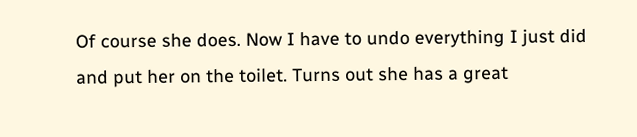Of course she does. Now I have to undo everything I just did and put her on the toilet. Turns out she has a great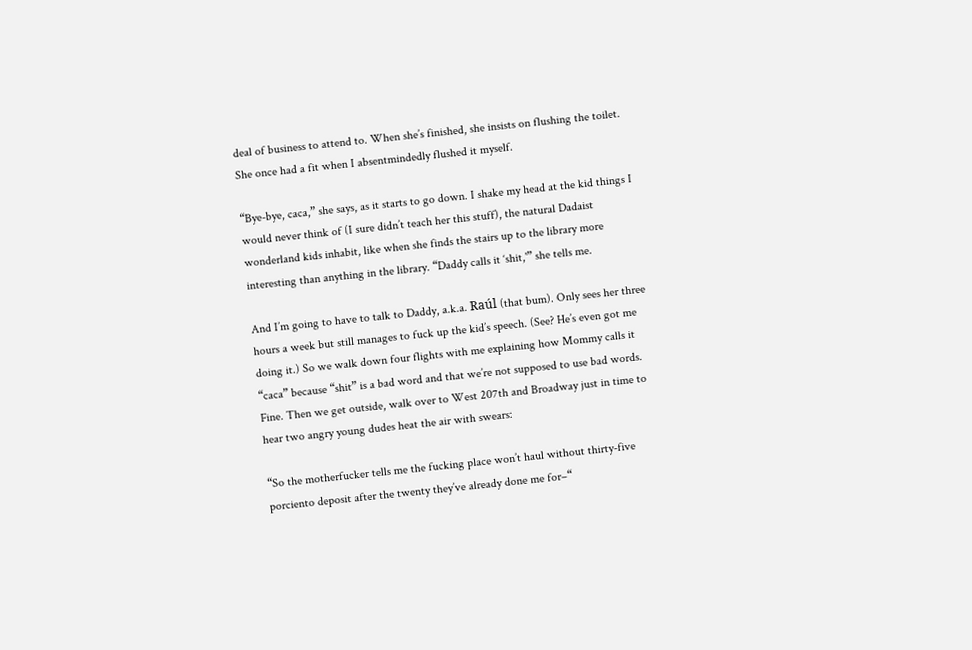deal of business to attend to. When she’s finished, she insists on flushing the toilet. She once had a fit when I absentmindedly flushed it myself.

“Bye-bye, caca,” she says, as it starts to go down. I shake my head at the kid things I would never think of (I sure didn’t teach her this stuff), the natural Dadaist wonderland kids inhabit, like when she finds the stairs up to the library more interesting than anything in the library. “Daddy calls it ‘shit,'” she tells me.

And I’m going to have to talk to Daddy, a.k.a. Raúl (that bum). Only sees her three hours a week but still manages to fuck up the kid’s speech. (See? He’s even got me doing it.) So we walk down four flights with me explaining how Mommy calls it “caca” because “shit” is a bad word and that we’re not supposed to use bad words. Fine. Then we get outside, walk over to West 207th and Broadway just in time to hear two angry young dudes heat the air with swears:

“So the motherfucker tells me the fucking place won’t haul without thirty-five porciento deposit after the twenty they’ve already done me for–“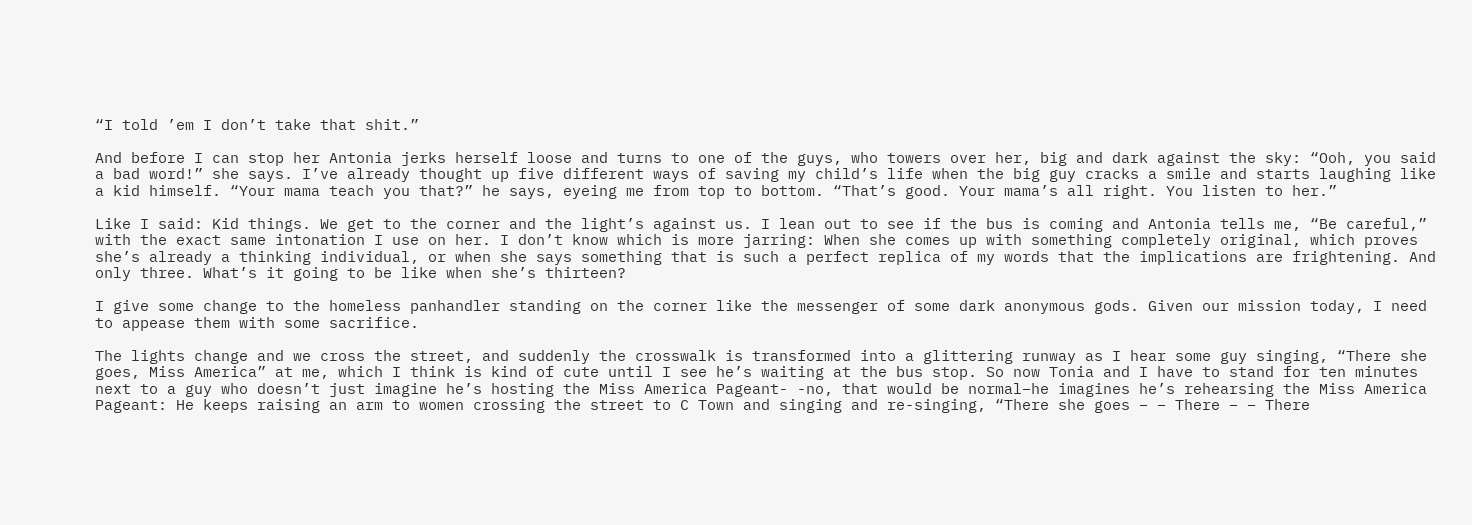“I told ’em I don’t take that shit.”

And before I can stop her Antonia jerks herself loose and turns to one of the guys, who towers over her, big and dark against the sky: “Ooh, you said a bad word!” she says. I’ve already thought up five different ways of saving my child’s life when the big guy cracks a smile and starts laughing like a kid himself. “Your mama teach you that?” he says, eyeing me from top to bottom. “That’s good. Your mama’s all right. You listen to her.”

Like I said: Kid things. We get to the corner and the light’s against us. I lean out to see if the bus is coming and Antonia tells me, “Be careful,” with the exact same intonation I use on her. I don’t know which is more jarring: When she comes up with something completely original, which proves she’s already a thinking individual, or when she says something that is such a perfect replica of my words that the implications are frightening. And only three. What’s it going to be like when she’s thirteen?

I give some change to the homeless panhandler standing on the corner like the messenger of some dark anonymous gods. Given our mission today, I need to appease them with some sacrifice.

The lights change and we cross the street, and suddenly the crosswalk is transformed into a glittering runway as I hear some guy singing, “There she goes, Miss America” at me, which I think is kind of cute until I see he’s waiting at the bus stop. So now Tonia and I have to stand for ten minutes next to a guy who doesn’t just imagine he’s hosting the Miss America Pageant- -no, that would be normal–he imagines he’s rehearsing the Miss America Pageant: He keeps raising an arm to women crossing the street to C Town and singing and re-singing, “There she goes – – There – – There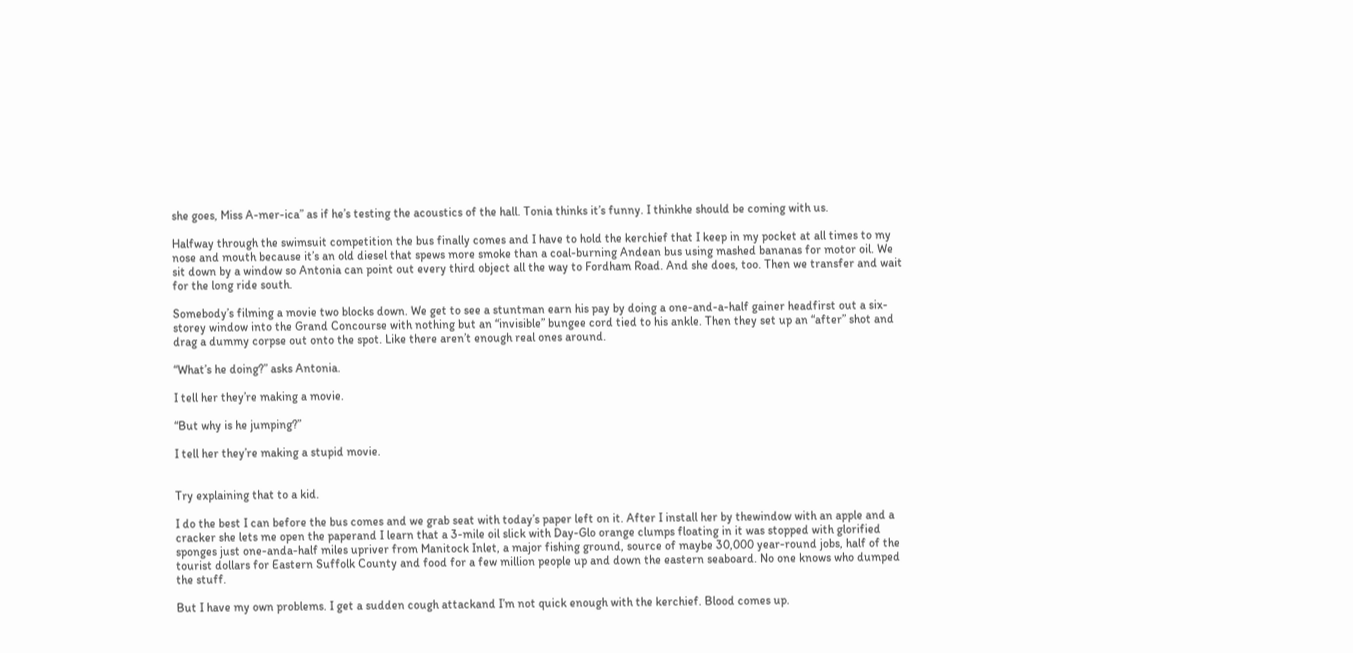she goes, Miss A-mer-ica” as if he’s testing the acoustics of the hall. Tonia thinks it’s funny. I thinkhe should be coming with us.

Halfway through the swimsuit competition the bus finally comes and I have to hold the kerchief that I keep in my pocket at all times to my nose and mouth because it’s an old diesel that spews more smoke than a coal-burning Andean bus using mashed bananas for motor oil. We sit down by a window so Antonia can point out every third object all the way to Fordham Road. And she does, too. Then we transfer and wait for the long ride south.

Somebody’s filming a movie two blocks down. We get to see a stuntman earn his pay by doing a one-and-a-half gainer headfirst out a six-storey window into the Grand Concourse with nothing but an “invisible” bungee cord tied to his ankle. Then they set up an “after” shot and drag a dummy corpse out onto the spot. Like there aren’t enough real ones around.

“What’s he doing?” asks Antonia.

I tell her they’re making a movie.

“But why is he jumping?”

I tell her they’re making a stupid movie.


Try explaining that to a kid.

I do the best I can before the bus comes and we grab seat with today’s paper left on it. After I install her by thewindow with an apple and a cracker she lets me open the paperand I learn that a 3-mile oil slick with Day-Glo orange clumps floating in it was stopped with glorified sponges just one-anda-half miles upriver from Manitock Inlet, a major fishing ground, source of maybe 30,000 year-round jobs, half of the tourist dollars for Eastern Suffolk County and food for a few million people up and down the eastern seaboard. No one knows who dumped the stuff.

But I have my own problems. I get a sudden cough attackand I’m not quick enough with the kerchief. Blood comes up.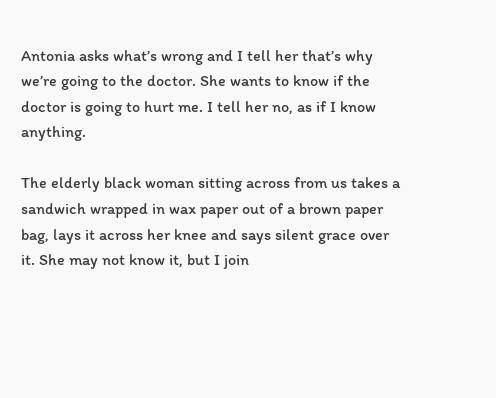Antonia asks what’s wrong and I tell her that’s why we’re going to the doctor. She wants to know if the doctor is going to hurt me. I tell her no, as if I know anything.

The elderly black woman sitting across from us takes a sandwich wrapped in wax paper out of a brown paper bag, lays it across her knee and says silent grace over it. She may not know it, but I join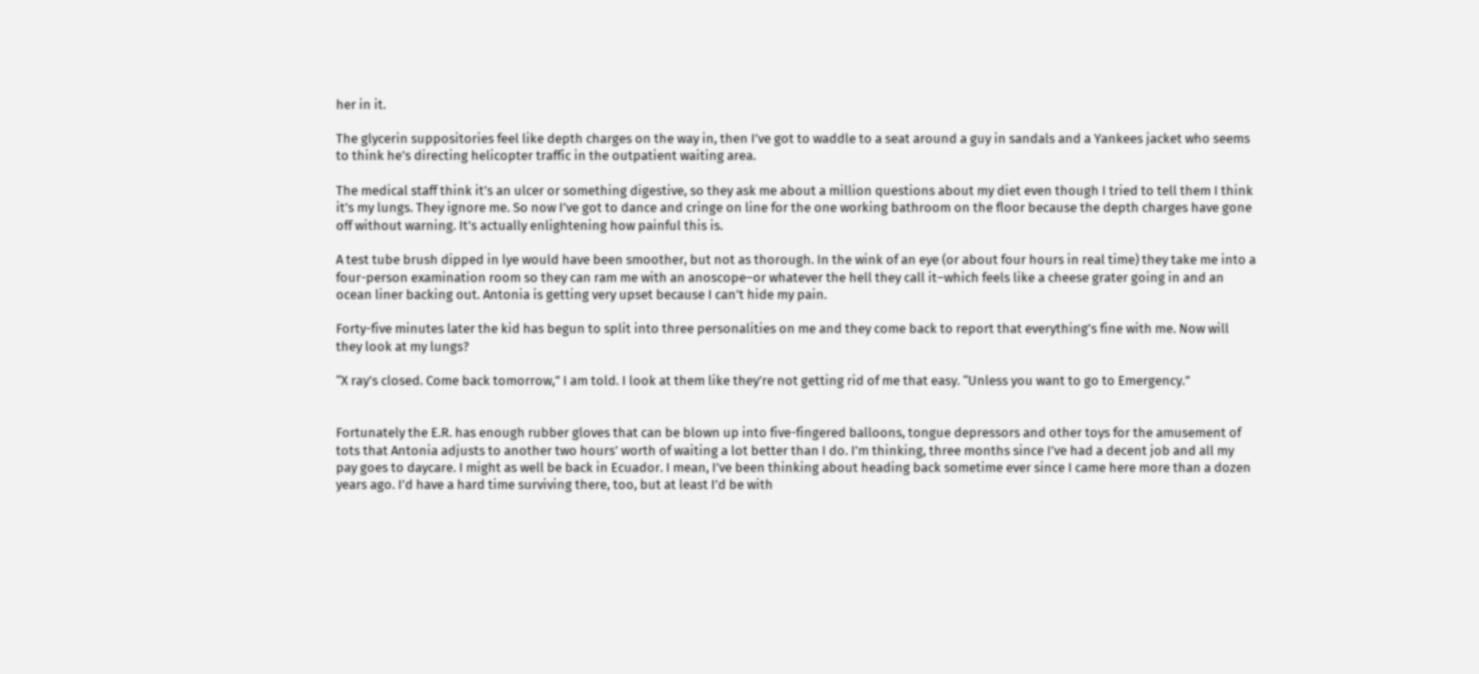her in it.

The glycerin suppositories feel like depth charges on the way in, then I’ve got to waddle to a seat around a guy in sandals and a Yankees jacket who seems to think he’s directing helicopter traffic in the outpatient waiting area.

The medical staff think it’s an ulcer or something digestive, so they ask me about a million questions about my diet even though I tried to tell them I think it’s my lungs. They ignore me. So now I’ve got to dance and cringe on line for the one working bathroom on the floor because the depth charges have gone off without warning. It’s actually enlightening how painful this is.

A test tube brush dipped in lye would have been smoother, but not as thorough. In the wink of an eye (or about four hours in real time) they take me into a four-person examination room so they can ram me with an anoscope–or whatever the hell they call it–which feels like a cheese grater going in and an ocean liner backing out. Antonia is getting very upset because I can’t hide my pain.

Forty-five minutes later the kid has begun to split into three personalities on me and they come back to report that everything’s fine with me. Now will they look at my lungs?

“X ray’s closed. Come back tomorrow,” I am told. I look at them like they’re not getting rid of me that easy. “Unless you want to go to Emergency.”


Fortunately the E.R. has enough rubber gloves that can be blown up into five-fingered balloons, tongue depressors and other toys for the amusement of tots that Antonia adjusts to another two hours’ worth of waiting a lot better than I do. I’m thinking, three months since I’ve had a decent job and all my pay goes to daycare. I might as well be back in Ecuador. I mean, I’ve been thinking about heading back sometime ever since I came here more than a dozen years ago. I’d have a hard time surviving there, too, but at least I’d be with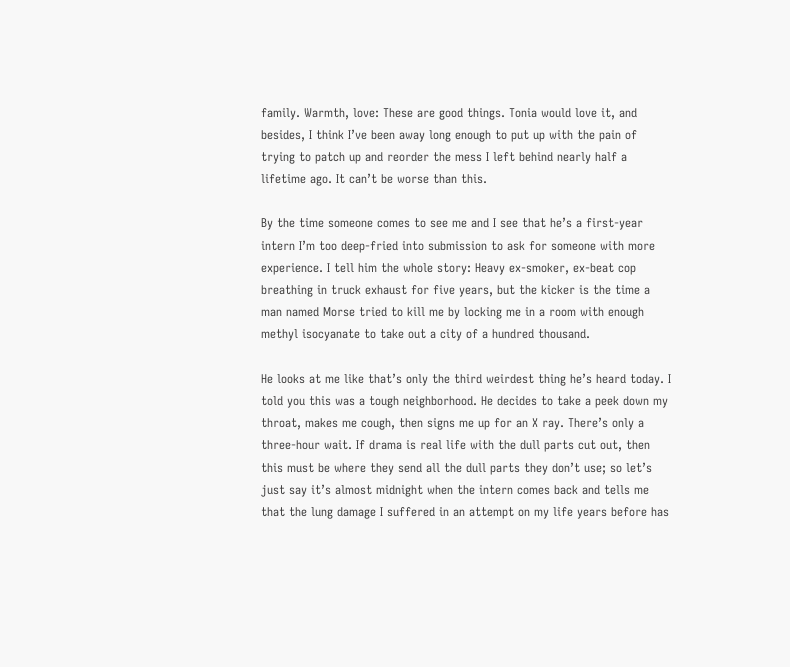family. Warmth, love: These are good things. Tonia would love it, and besides, I think I’ve been away long enough to put up with the pain of trying to patch up and reorder the mess I left behind nearly half a lifetime ago. It can’t be worse than this.

By the time someone comes to see me and I see that he’s a first-year intern I’m too deep-fried into submission to ask for someone with more experience. I tell him the whole story: Heavy ex-smoker, ex-beat cop breathing in truck exhaust for five years, but the kicker is the time a man named Morse tried to kill me by locking me in a room with enough methyl isocyanate to take out a city of a hundred thousand.

He looks at me like that’s only the third weirdest thing he’s heard today. I told you this was a tough neighborhood. He decides to take a peek down my throat, makes me cough, then signs me up for an X ray. There’s only a three-hour wait. If drama is real life with the dull parts cut out, then this must be where they send all the dull parts they don’t use; so let’s just say it’s almost midnight when the intern comes back and tells me that the lung damage I suffered in an attempt on my life years before has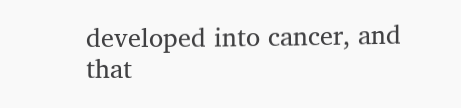developed into cancer, and that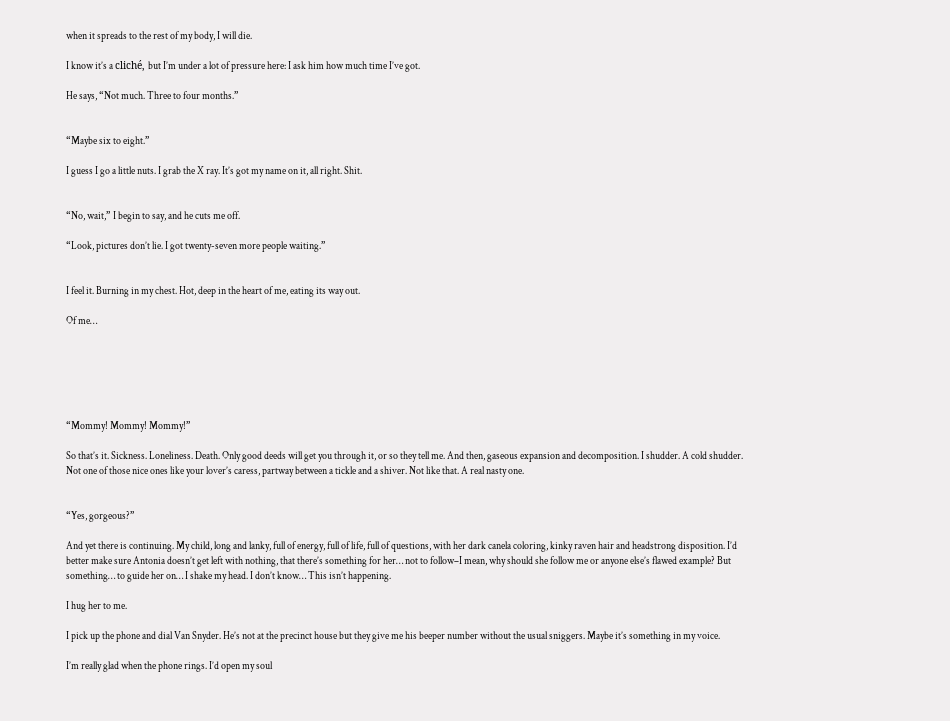when it spreads to the rest of my body, I will die.

I know it’s a cliché, but I’m under a lot of pressure here: I ask him how much time I’ve got.

He says, “Not much. Three to four months.”


“Maybe six to eight.”

I guess I go a little nuts. I grab the X ray. It’s got my name on it, all right. Shit.


“No, wait,” I begin to say, and he cuts me off.

“Look, pictures don’t lie. I got twenty-seven more people waiting.”


I feel it. Burning in my chest. Hot, deep in the heart of me, eating its way out.

Of me…






“Mommy! Mommy! Mommy!”

So that’s it. Sickness. Loneliness. Death. Only good deeds will get you through it, or so they tell me. And then, gaseous expansion and decomposition. I shudder. A cold shudder. Not one of those nice ones like your lover’s caress, partway between a tickle and a shiver. Not like that. A real nasty one.


“Yes, gorgeous?”

And yet there is continuing. My child, long and lanky, full of energy, full of life, full of questions, with her dark canela coloring, kinky raven hair and headstrong disposition. I’d better make sure Antonia doesn’t get left with nothing, that there’s something for her… not to follow–I mean, why should she follow me or anyone else’s flawed example? But something… to guide her on… I shake my head. I don’t know… This isn’t happening.

I hug her to me.

I pick up the phone and dial Van Snyder. He’s not at the precinct house but they give me his beeper number without the usual sniggers. Maybe it’s something in my voice.

I’m really glad when the phone rings. I’d open my soul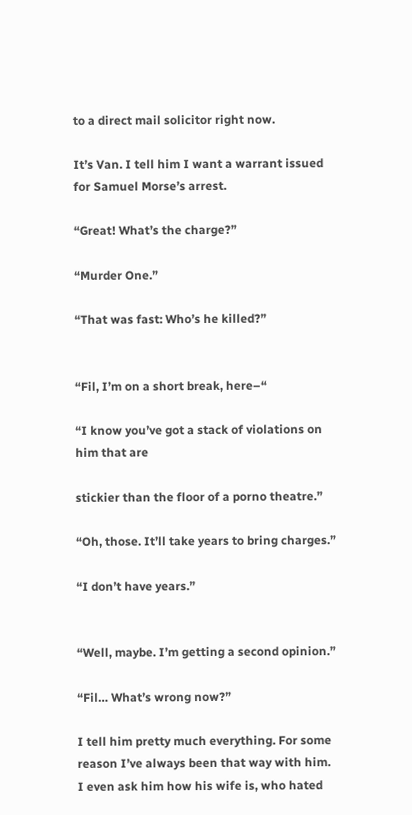to a direct mail solicitor right now.

It’s Van. I tell him I want a warrant issued for Samuel Morse’s arrest.

“Great! What’s the charge?”

“Murder One.”

“That was fast: Who’s he killed?”


“Fil, I’m on a short break, here–“

“I know you’ve got a stack of violations on him that are

stickier than the floor of a porno theatre.”

“Oh, those. It’ll take years to bring charges.”

“I don’t have years.”


“Well, maybe. I’m getting a second opinion.”

“Fil… What’s wrong now?”

I tell him pretty much everything. For some reason I’ve always been that way with him. I even ask him how his wife is, who hated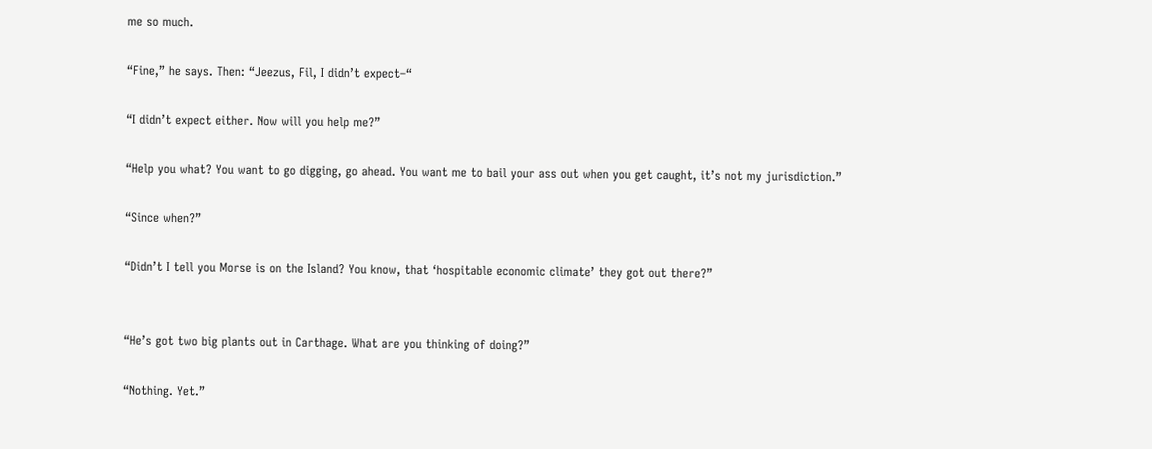me so much.

“Fine,” he says. Then: “Jeezus, Fil, I didn’t expect–“

“I didn’t expect either. Now will you help me?”

“Help you what? You want to go digging, go ahead. You want me to bail your ass out when you get caught, it’s not my jurisdiction.”

“Since when?”

“Didn’t I tell you Morse is on the Island? You know, that ‘hospitable economic climate’ they got out there?”


“He’s got two big plants out in Carthage. What are you thinking of doing?”

“Nothing. Yet.”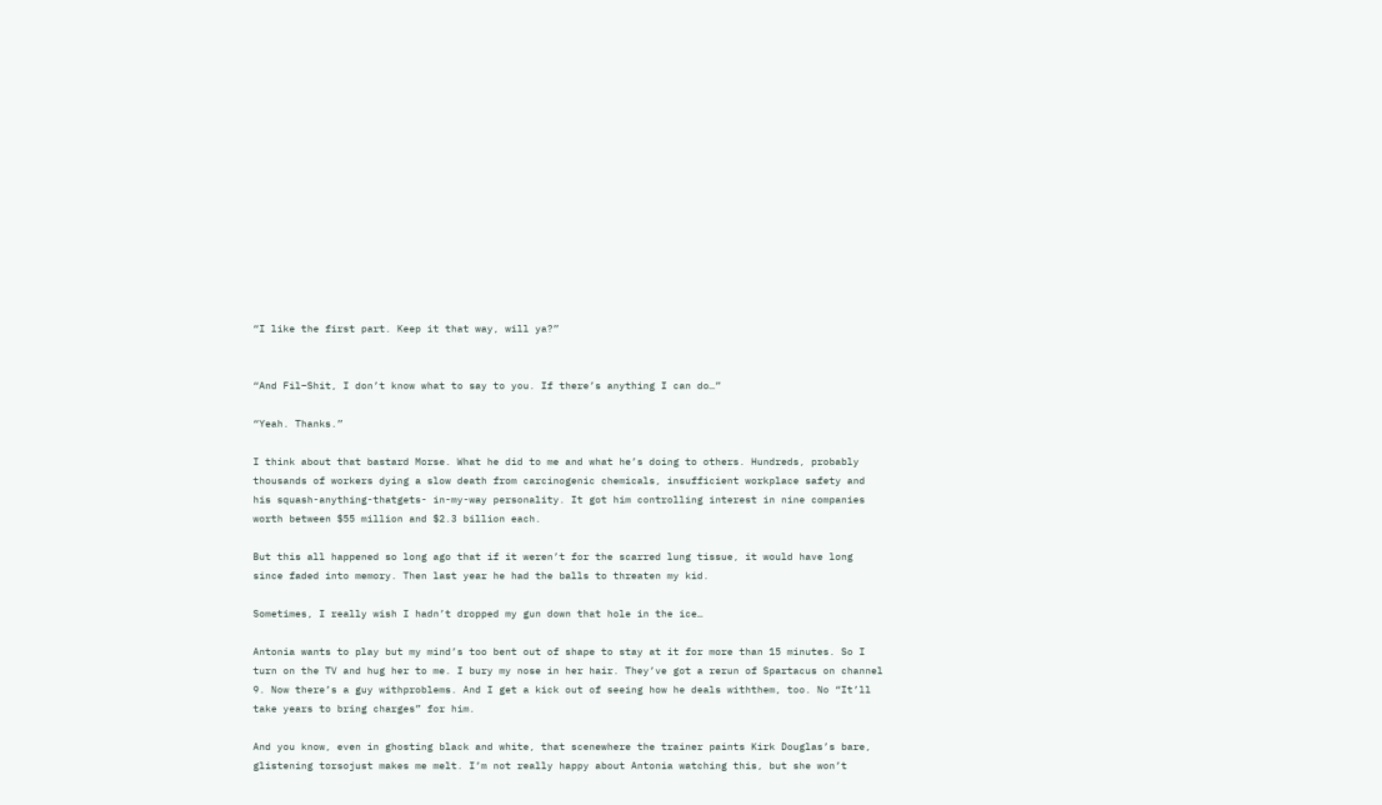“I like the first part. Keep it that way, will ya?”


“And Fil–Shit, I don’t know what to say to you. If there’s anything I can do…”

“Yeah. Thanks.”

I think about that bastard Morse. What he did to me and what he’s doing to others. Hundreds, probably thousands of workers dying a slow death from carcinogenic chemicals, insufficient workplace safety and his squash-anything-thatgets- in-my-way personality. It got him controlling interest in nine companies worth between $55 million and $2.3 billion each.

But this all happened so long ago that if it weren’t for the scarred lung tissue, it would have long since faded into memory. Then last year he had the balls to threaten my kid.

Sometimes, I really wish I hadn’t dropped my gun down that hole in the ice…

Antonia wants to play but my mind’s too bent out of shape to stay at it for more than 15 minutes. So I turn on the TV and hug her to me. I bury my nose in her hair. They’ve got a rerun of Spartacus on channel 9. Now there’s a guy withproblems. And I get a kick out of seeing how he deals withthem, too. No “It’ll take years to bring charges” for him.

And you know, even in ghosting black and white, that scenewhere the trainer paints Kirk Douglas’s bare, glistening torsojust makes me melt. I’m not really happy about Antonia watching this, but she won’t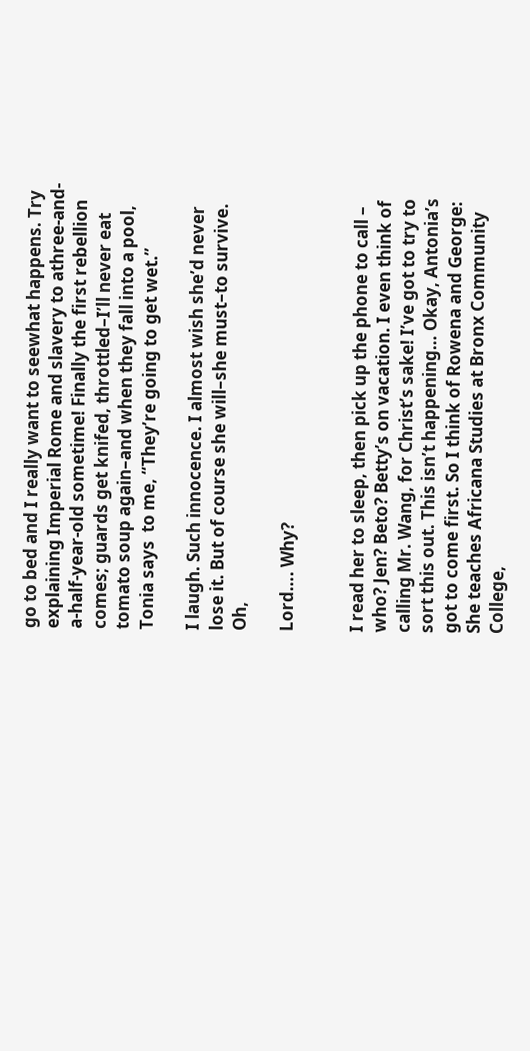go to bed and I really want to seewhat happens. Try explaining Imperial Rome and slavery to athree-and-a-half-year-old sometime! Finally the first rebellion comes; guards get knifed, throttled–I’ll never eat tomato soup again–and when they fall into a pool, Tonia says  to me, “They’re going to get wet.”

I laugh. Such innocence. I almost wish she’d never lose it. But of course she will–she must–to survive. Oh,

Lord…. Why?


I read her to sleep, then pick up the phone to call – who? Jen? Beto? Betty’s on vacation. I even think of calling Mr. Wang, for Christ’s sake! I’ve got to try to sort this out. This isn’t happening… Okay, Antonia’s got to come first. So I think of Rowena and George: She teaches Africana Studies at Bronx Community College,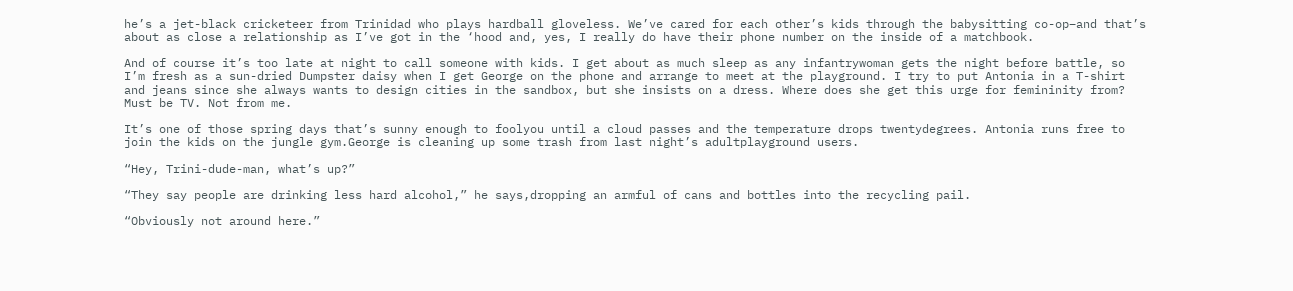he’s a jet-black cricketeer from Trinidad who plays hardball gloveless. We’ve cared for each other’s kids through the babysitting co-op–and that’s about as close a relationship as I’ve got in the ‘hood and, yes, I really do have their phone number on the inside of a matchbook.

And of course it’s too late at night to call someone with kids. I get about as much sleep as any infantrywoman gets the night before battle, so I’m fresh as a sun-dried Dumpster daisy when I get George on the phone and arrange to meet at the playground. I try to put Antonia in a T-shirt and jeans since she always wants to design cities in the sandbox, but she insists on a dress. Where does she get this urge for femininity from? Must be TV. Not from me.

It’s one of those spring days that’s sunny enough to foolyou until a cloud passes and the temperature drops twentydegrees. Antonia runs free to join the kids on the jungle gym.George is cleaning up some trash from last night’s adultplayground users.

“Hey, Trini-dude-man, what’s up?”

“They say people are drinking less hard alcohol,” he says,dropping an armful of cans and bottles into the recycling pail.

“Obviously not around here.”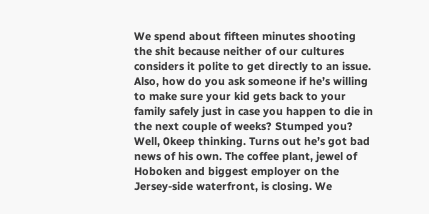We spend about fifteen minutes shooting the shit because neither of our cultures considers it polite to get directly to an issue. Also, how do you ask someone if he’s willing to make sure your kid gets back to your family safely just in case you happen to die in the next couple of weeks? Stumped you? Well, 0keep thinking. Turns out he’s got bad news of his own. The coffee plant, jewel of Hoboken and biggest employer on the Jersey-side waterfront, is closing. We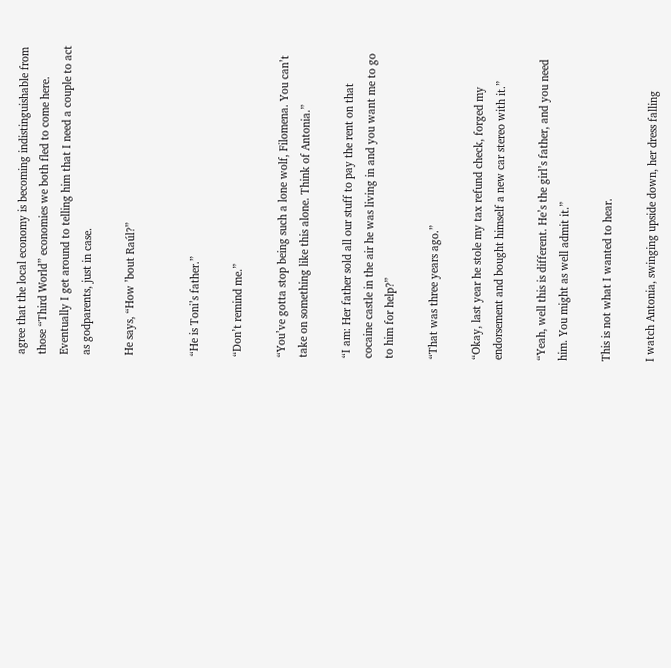agree that the local economy is becoming indistinguishable from those “Third World” economies we both fled to come here. Eventually I get around to telling him that I need a couple to act as godparents, just in case.

He says, “How ’bout Raúl?”


“He is Toni’s father.”

“Don’t remind me.”

“You’ve gotta stop being such a lone wolf, Filomena. You can’t take on something like this alone. Think of Antonia.”

“I am: Her father sold all our stuff to pay the rent on that cocaine castle in the air he was living in and you want me to go to him for help?”

“That was three years ago.”

“Okay, last year he stole my tax refund check, forged my endorsement and bought himself a new car stereo with it.”

“Yeah, well this is different. He’s the girl’s father, and you need him. You might as well admit it.”

This is not what I wanted to hear.

I watch Antonia, swinging upside down, her dress falling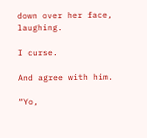down over her face, laughing.

I curse.

And agree with him.

“Yo,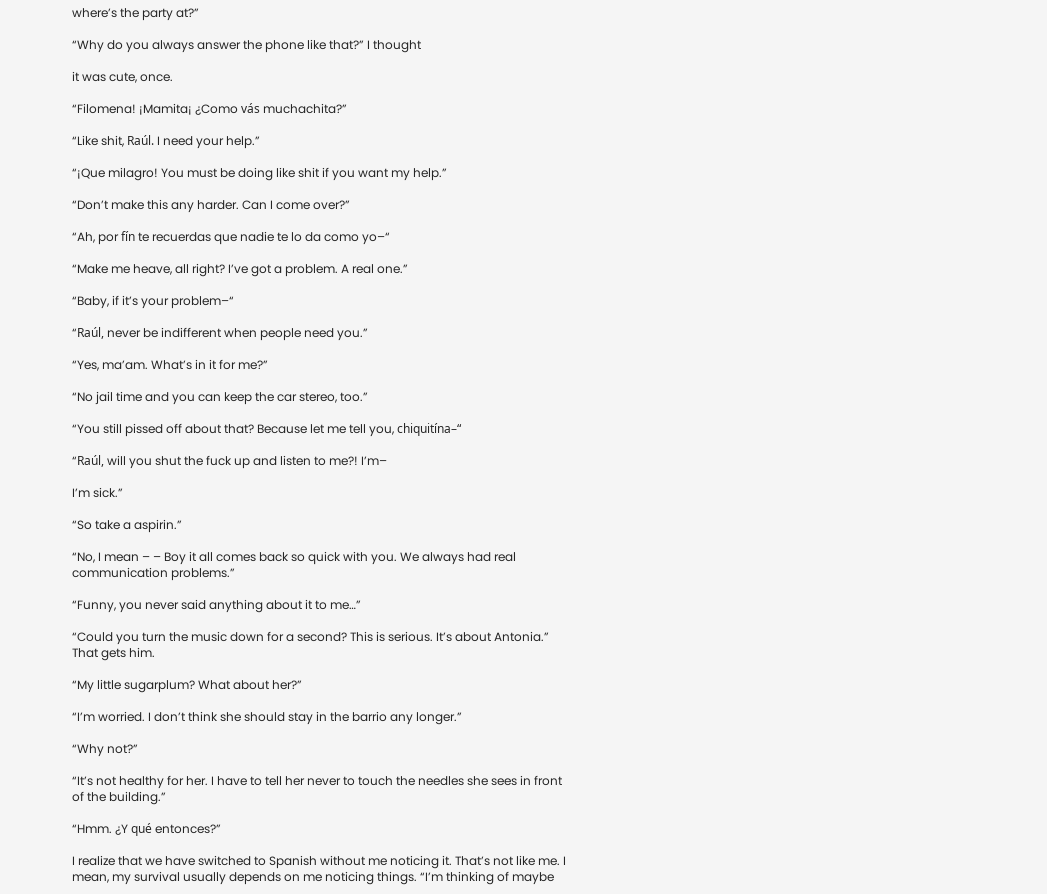where’s the party at?”

“Why do you always answer the phone like that?” I thought

it was cute, once.

“Filomena! ¡Mamita¡ ¿Como vás muchachita?”

“Like shit, Raúl. I need your help.”

“¡Que milagro! You must be doing like shit if you want my help.”

“Don’t make this any harder. Can I come over?”

“Ah, por fín te recuerdas que nadie te lo da como yo–“

“Make me heave, all right? I’ve got a problem. A real one.”

“Baby, if it’s your problem–“

“Raúl, never be indifferent when people need you.”

“Yes, ma’am. What’s in it for me?”

“No jail time and you can keep the car stereo, too.”

“You still pissed off about that? Because let me tell you, chiquitína–“

“Raúl, will you shut the fuck up and listen to me?! I’m–

I’m sick.”

“So take a aspirin.”

“No, I mean – – Boy it all comes back so quick with you. We always had real communication problems.”

“Funny, you never said anything about it to me…”

“Could you turn the music down for a second? This is serious. It’s about Antonia.” That gets him.

“My little sugarplum? What about her?”

“I’m worried. I don’t think she should stay in the barrio any longer.”

“Why not?”

“It’s not healthy for her. I have to tell her never to touch the needles she sees in front of the building.”

“Hmm. ¿Y qué entonces?”

I realize that we have switched to Spanish without me noticing it. That’s not like me. I mean, my survival usually depends on me noticing things. “I’m thinking of maybe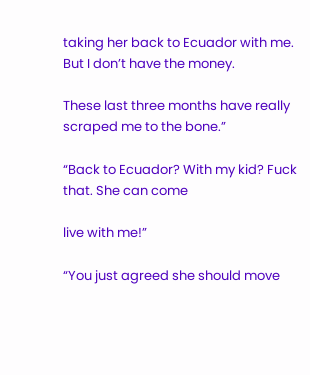taking her back to Ecuador with me. But I don’t have the money.

These last three months have really scraped me to the bone.”

“Back to Ecuador? With my kid? Fuck that. She can come

live with me!”

“You just agreed she should move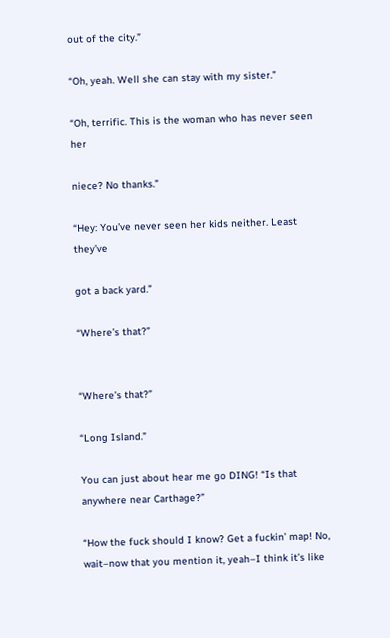out of the city.”

“Oh, yeah. Well she can stay with my sister.”

“Oh, terrific. This is the woman who has never seen her

niece? No thanks.”

“Hey: You’ve never seen her kids neither. Least they’ve

got a back yard.”

“Where’s that?”


“Where’s that?”

“Long Island.”

You can just about hear me go DING! “Is that anywhere near Carthage?”

“How the fuck should I know? Get a fuckin’ map! No, wait–now that you mention it, yeah–I think it’s like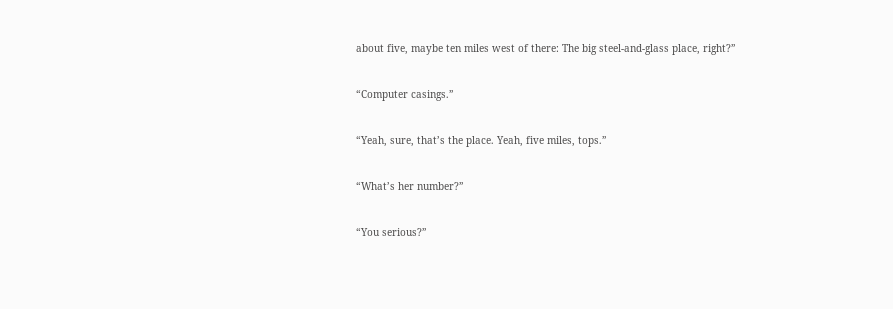about five, maybe ten miles west of there: The big steel-and-glass place, right?”

“Computer casings.”

“Yeah, sure, that’s the place. Yeah, five miles, tops.”

“What’s her number?”

“You serious?”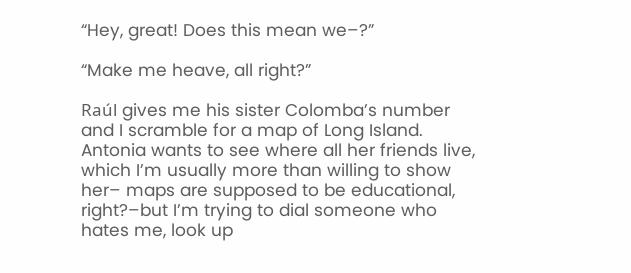“Hey, great! Does this mean we–?”

“Make me heave, all right?”

Raúl gives me his sister Colomba’s number and I scramble for a map of Long Island. Antonia wants to see where all her friends live, which I’m usually more than willing to show her– maps are supposed to be educational, right?–but I’m trying to dial someone who hates me, look up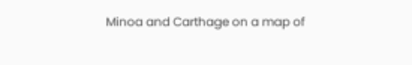Minoa and Carthage on a map of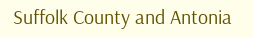Suffolk County and Antonia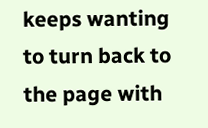keeps wanting to turn back to the page with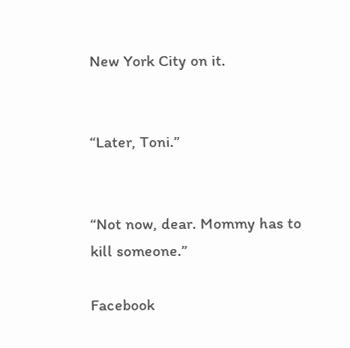New York City on it.


“Later, Toni.”


“Not now, dear. Mommy has to kill someone.”

Facebook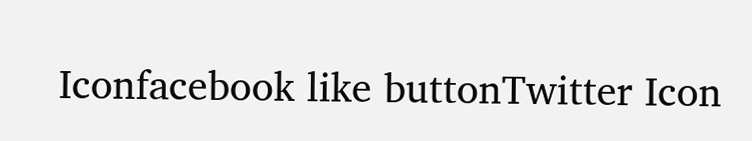Iconfacebook like buttonTwitter Icon